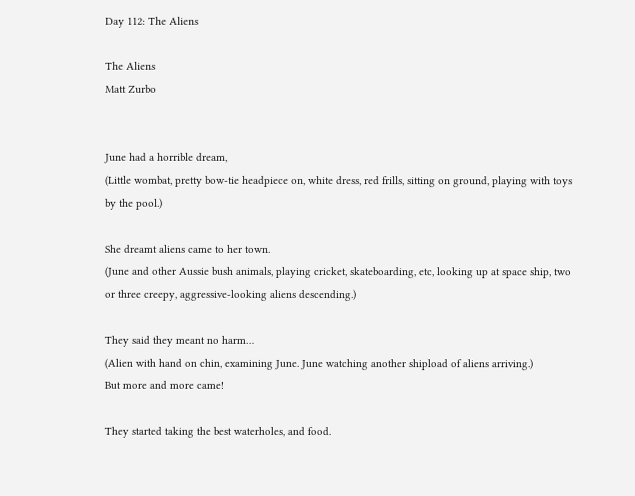Day 112: The Aliens

The Aliens
Matt Zurbo


June had a horrible dream,
(Little wombat, pretty bow-tie headpiece on, white dress, red frills, sitting on ground, playing with toys by the pool.)

She dreamt aliens came to her town.
(June and other Aussie bush animals, playing cricket, skateboarding, etc, looking up at space ship, two or three creepy, aggressive-looking aliens descending.)

They said they meant no harm…
(Alien with hand on chin, examining June. June watching another shipload of aliens arriving.)
But more and more came!

They started taking the best waterholes, and food.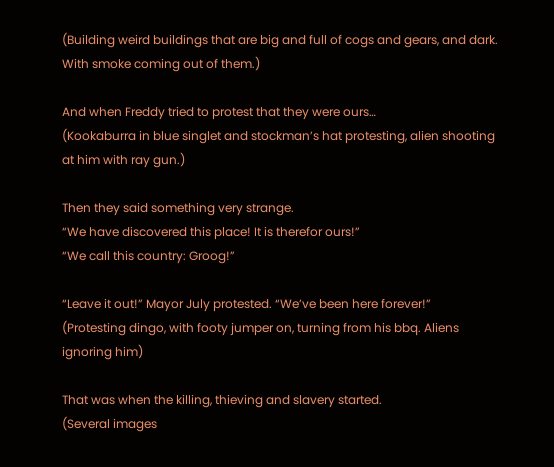(Building weird buildings that are big and full of cogs and gears, and dark. With smoke coming out of them.)

And when Freddy tried to protest that they were ours…
(Kookaburra in blue singlet and stockman’s hat protesting, alien shooting at him with ray gun.)

Then they said something very strange.
“We have discovered this place! It is therefor ours!”
“We call this country: Groog!”

“Leave it out!” Mayor July protested. “We’ve been here forever!”
(Protesting dingo, with footy jumper on, turning from his bbq. Aliens ignoring him)

That was when the killing, thieving and slavery started.
(Several images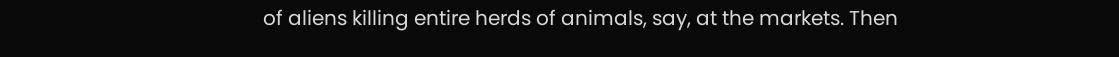of aliens killing entire herds of animals, say, at the markets. Then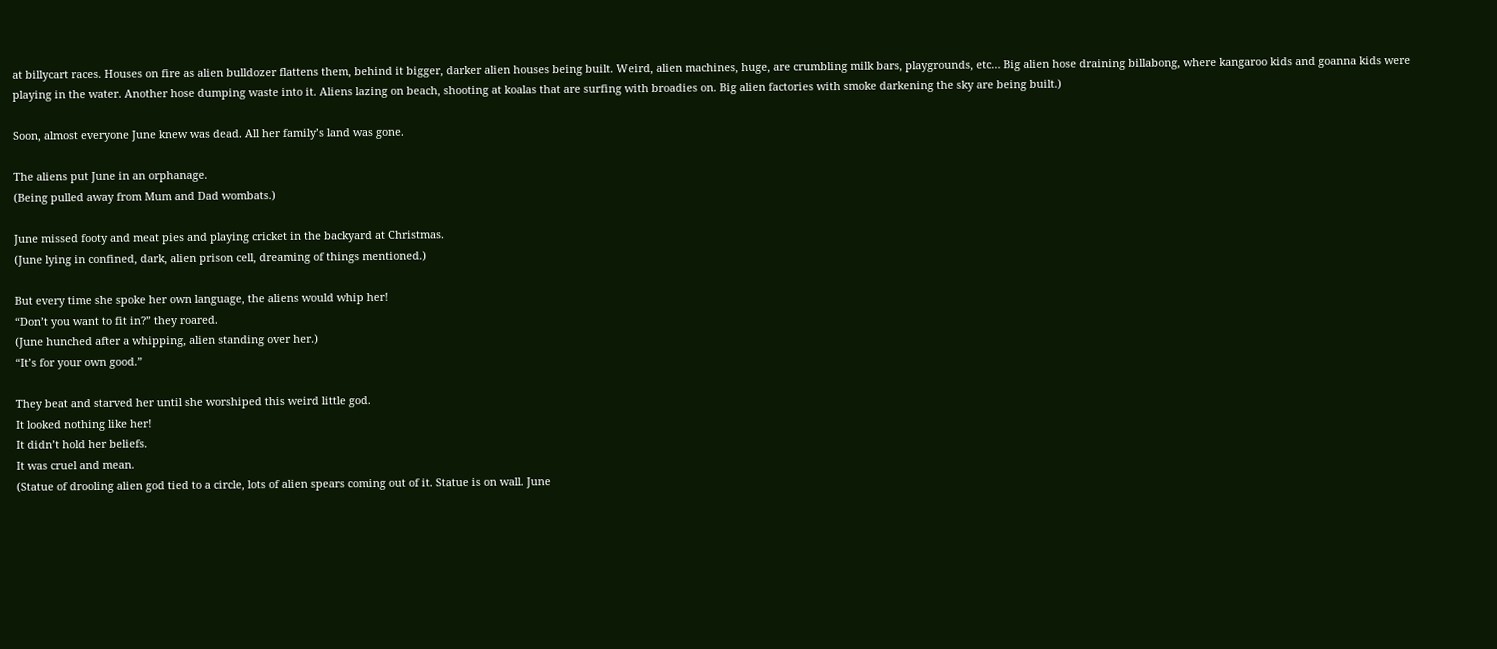at billycart races. Houses on fire as alien bulldozer flattens them, behind it bigger, darker alien houses being built. Weird, alien machines, huge, are crumbling milk bars, playgrounds, etc… Big alien hose draining billabong, where kangaroo kids and goanna kids were playing in the water. Another hose dumping waste into it. Aliens lazing on beach, shooting at koalas that are surfing with broadies on. Big alien factories with smoke darkening the sky are being built.)

Soon, almost everyone June knew was dead. All her family’s land was gone.

The aliens put June in an orphanage.
(Being pulled away from Mum and Dad wombats.)

June missed footy and meat pies and playing cricket in the backyard at Christmas.
(June lying in confined, dark, alien prison cell, dreaming of things mentioned.)

But every time she spoke her own language, the aliens would whip her!
“Don’t you want to fit in?” they roared.
(June hunched after a whipping, alien standing over her.)
“It’s for your own good.”

They beat and starved her until she worshiped this weird little god.
It looked nothing like her!
It didn’t hold her beliefs.
It was cruel and mean.
(Statue of drooling alien god tied to a circle, lots of alien spears coming out of it. Statue is on wall. June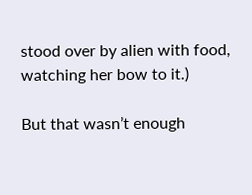stood over by alien with food, watching her bow to it.)

But that wasn’t enough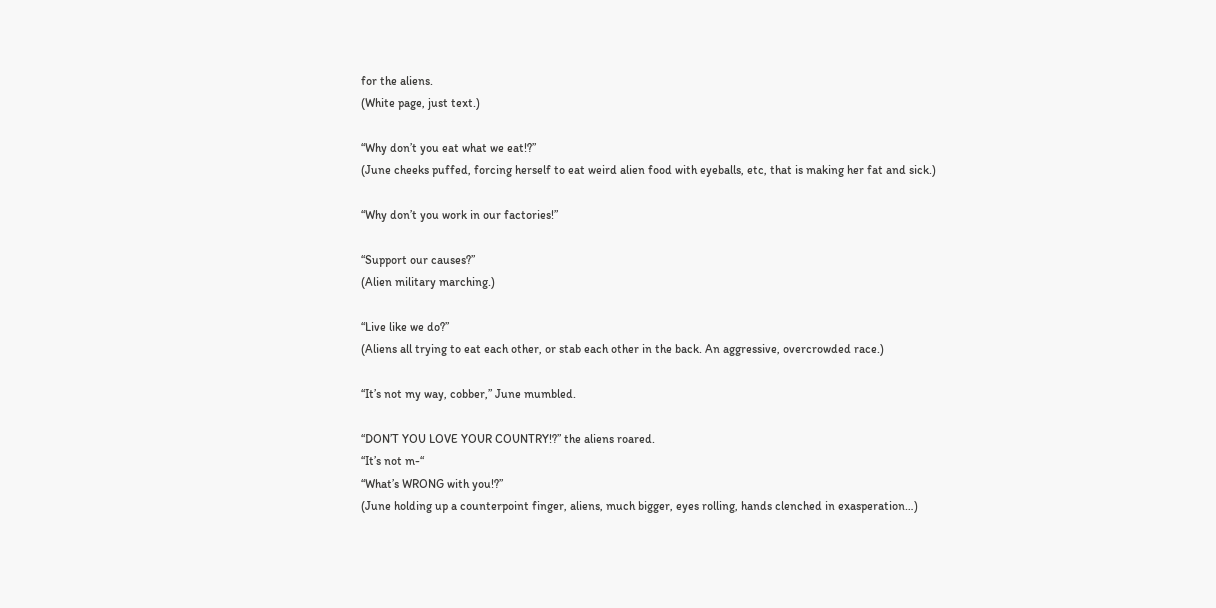for the aliens.
(White page, just text.)

“Why don’t you eat what we eat!?”
(June cheeks puffed, forcing herself to eat weird alien food with eyeballs, etc, that is making her fat and sick.)

“Why don’t you work in our factories!”

“Support our causes?”
(Alien military marching.)

“Live like we do?”
(Aliens all trying to eat each other, or stab each other in the back. An aggressive, overcrowded race.)

“It’s not my way, cobber,” June mumbled.

“DON’T YOU LOVE YOUR COUNTRY!?” the aliens roared.
“It’s not m-“
“What’s WRONG with you!?”
(June holding up a counterpoint finger, aliens, much bigger, eyes rolling, hands clenched in exasperation…)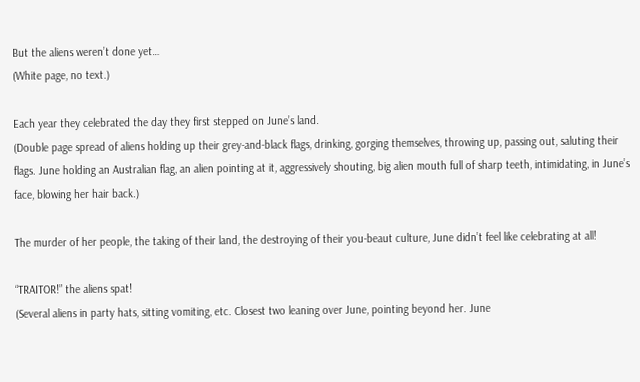But the aliens weren’t done yet…
(White page, no text.)

Each year they celebrated the day they first stepped on June’s land.
(Double page spread of aliens holding up their grey-and-black flags, drinking, gorging themselves, throwing up, passing out, saluting their flags. June holding an Australian flag, an alien pointing at it, aggressively shouting, big alien mouth full of sharp teeth, intimidating, in June’s face, blowing her hair back.)

The murder of her people, the taking of their land, the destroying of their you-beaut culture, June didn’t feel like celebrating at all!

“TRAITOR!” the aliens spat!
(Several aliens in party hats, sitting vomiting, etc. Closest two leaning over June, pointing beyond her. June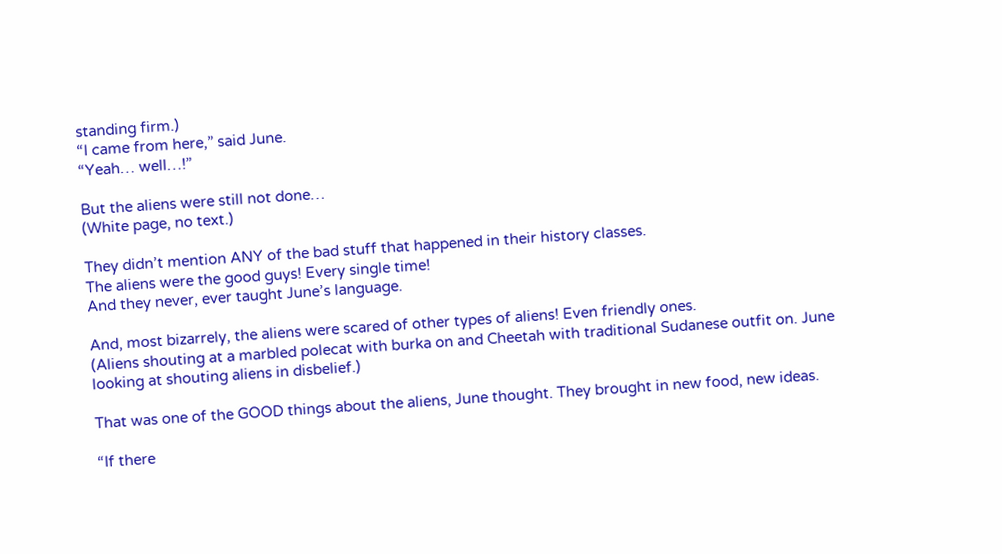standing firm.)
“I came from here,” said June.
“Yeah… well…!”

But the aliens were still not done…
(White page, no text.)

They didn’t mention ANY of the bad stuff that happened in their history classes.
The aliens were the good guys! Every single time!
And they never, ever taught June’s language.

And, most bizarrely, the aliens were scared of other types of aliens! Even friendly ones.
(Aliens shouting at a marbled polecat with burka on and Cheetah with traditional Sudanese outfit on. June looking at shouting aliens in disbelief.)

That was one of the GOOD things about the aliens, June thought. They brought in new food, new ideas.

“If there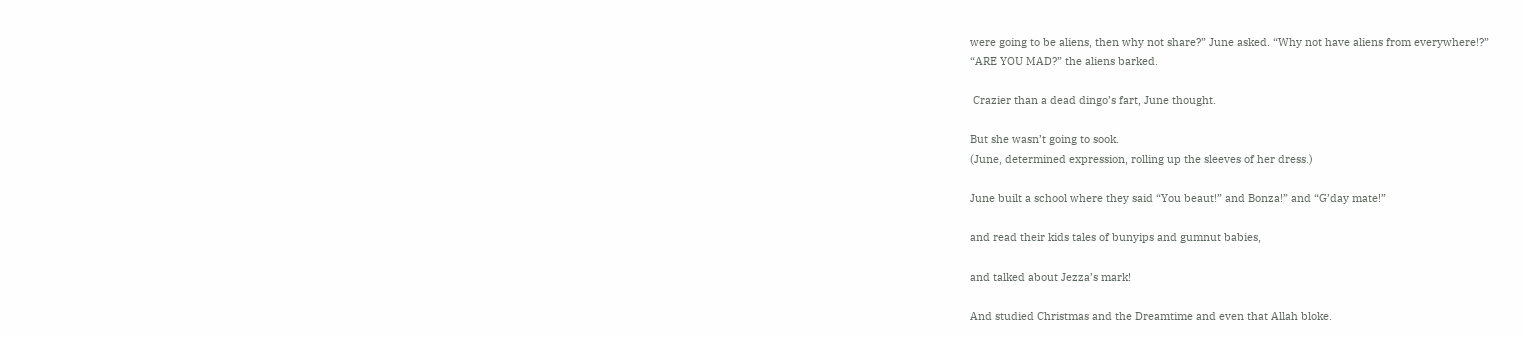were going to be aliens, then why not share?” June asked. “Why not have aliens from everywhere!?”
“ARE YOU MAD?” the aliens barked.

 Crazier than a dead dingo’s fart, June thought.

But she wasn’t going to sook.
(June, determined expression, rolling up the sleeves of her dress.)

June built a school where they said “You beaut!” and Bonza!” and “G’day mate!”

and read their kids tales of bunyips and gumnut babies,

and talked about Jezza’s mark!

And studied Christmas and the Dreamtime and even that Allah bloke.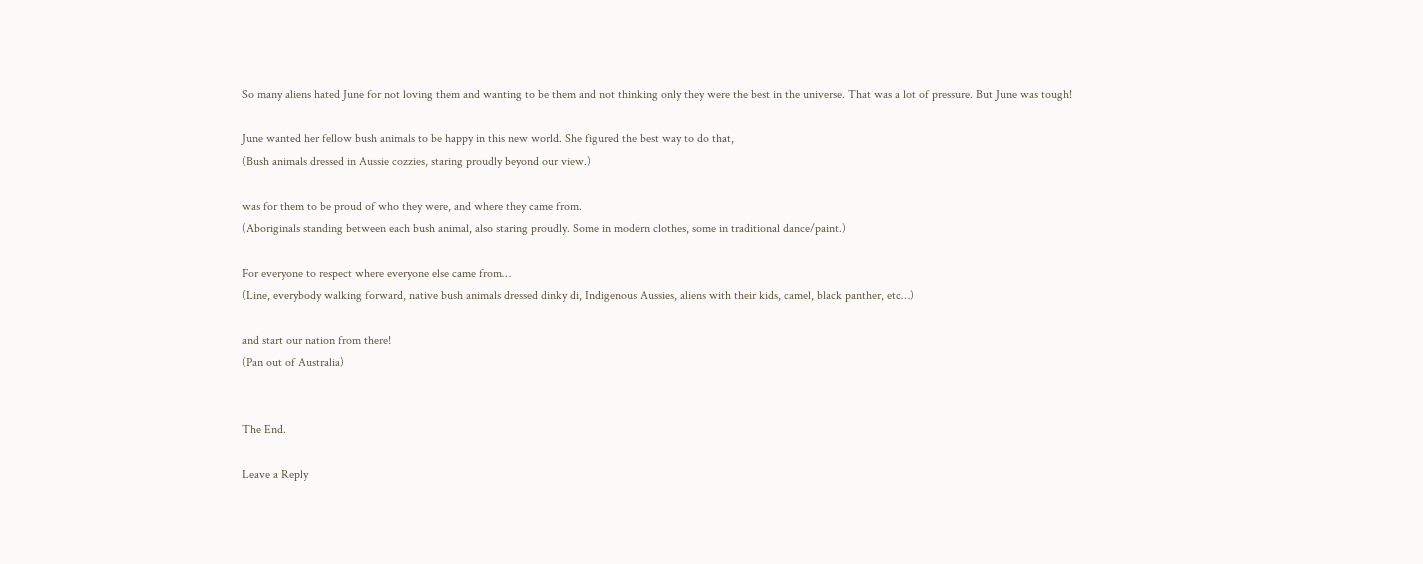So many aliens hated June for not loving them and wanting to be them and not thinking only they were the best in the universe. That was a lot of pressure. But June was tough!

June wanted her fellow bush animals to be happy in this new world. She figured the best way to do that,
(Bush animals dressed in Aussie cozzies, staring proudly beyond our view.)

was for them to be proud of who they were, and where they came from.
(Aboriginals standing between each bush animal, also staring proudly. Some in modern clothes, some in traditional dance/paint.)

For everyone to respect where everyone else came from…
(Line, everybody walking forward, native bush animals dressed dinky di, Indigenous Aussies, aliens with their kids, camel, black panther, etc…)

and start our nation from there!
(Pan out of Australia)


The End.

Leave a Reply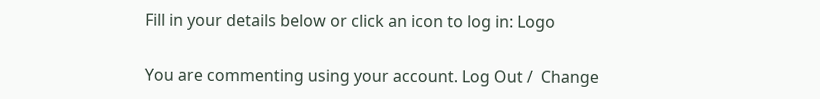Fill in your details below or click an icon to log in: Logo

You are commenting using your account. Log Out /  Change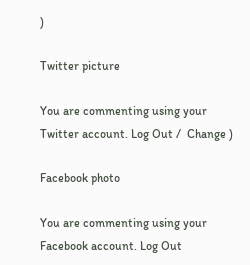)

Twitter picture

You are commenting using your Twitter account. Log Out /  Change )

Facebook photo

You are commenting using your Facebook account. Log Out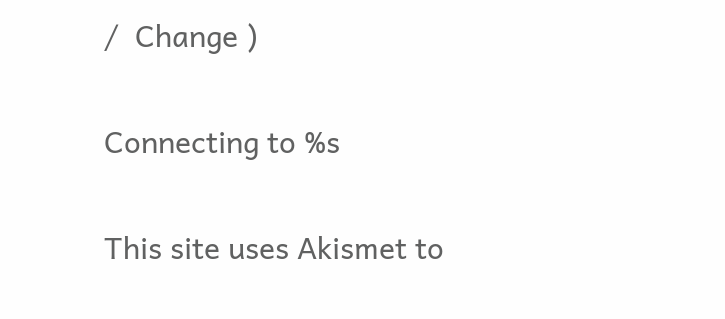/  Change )

Connecting to %s

This site uses Akismet to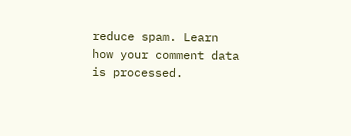reduce spam. Learn how your comment data is processed.